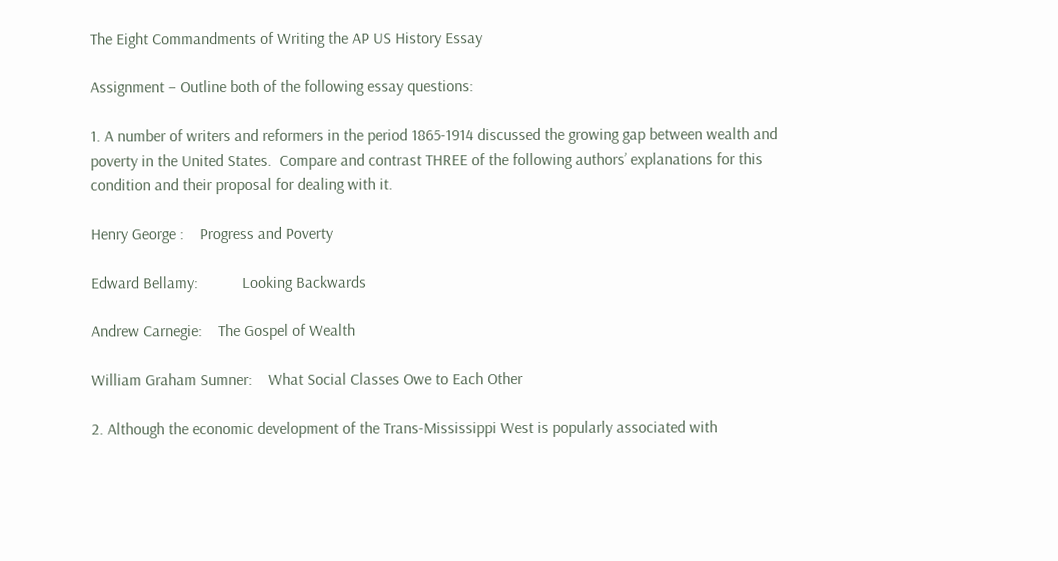The Eight Commandments of Writing the AP US History Essay

Assignment – Outline both of the following essay questions:

1. A number of writers and reformers in the period 1865-1914 discussed the growing gap between wealth and poverty in the United States.  Compare and contrast THREE of the following authors’ explanations for this condition and their proposal for dealing with it.

Henry George :    Progress and Poverty

Edward Bellamy:           Looking Backwards

Andrew Carnegie:    The Gospel of Wealth

William Graham Sumner:    What Social Classes Owe to Each Other

2. Although the economic development of the Trans-Mississippi West is popularly associated with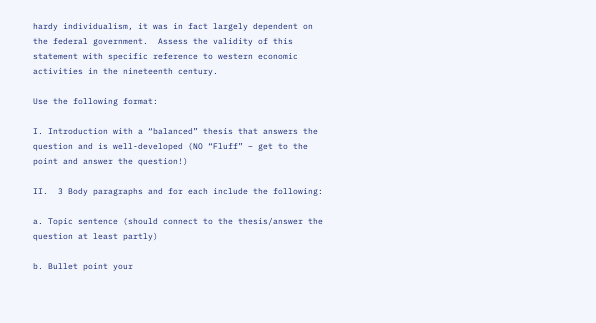hardy individualism, it was in fact largely dependent on the federal government.  Assess the validity of this statement with specific reference to western economic activities in the nineteenth century.

Use the following format:

I. Introduction with a “balanced” thesis that answers the question and is well-developed (NO “Fluff” – get to the point and answer the question!)

II.  3 Body paragraphs and for each include the following:

a. Topic sentence (should connect to the thesis/answer the question at least partly)

b. Bullet point your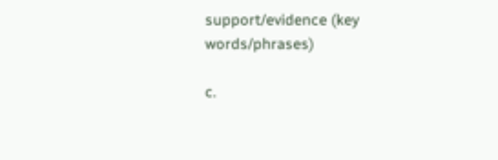support/evidence (key words/phrases)

c.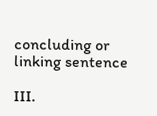concluding or linking sentence

III.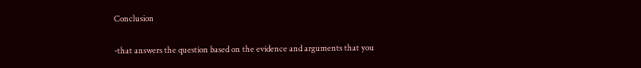Conclusion

-that answers the question based on the evidence and arguments that you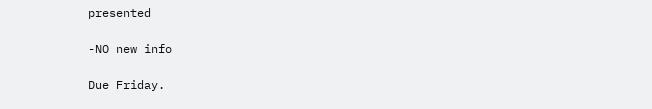presented

-NO new info

Due Friday.